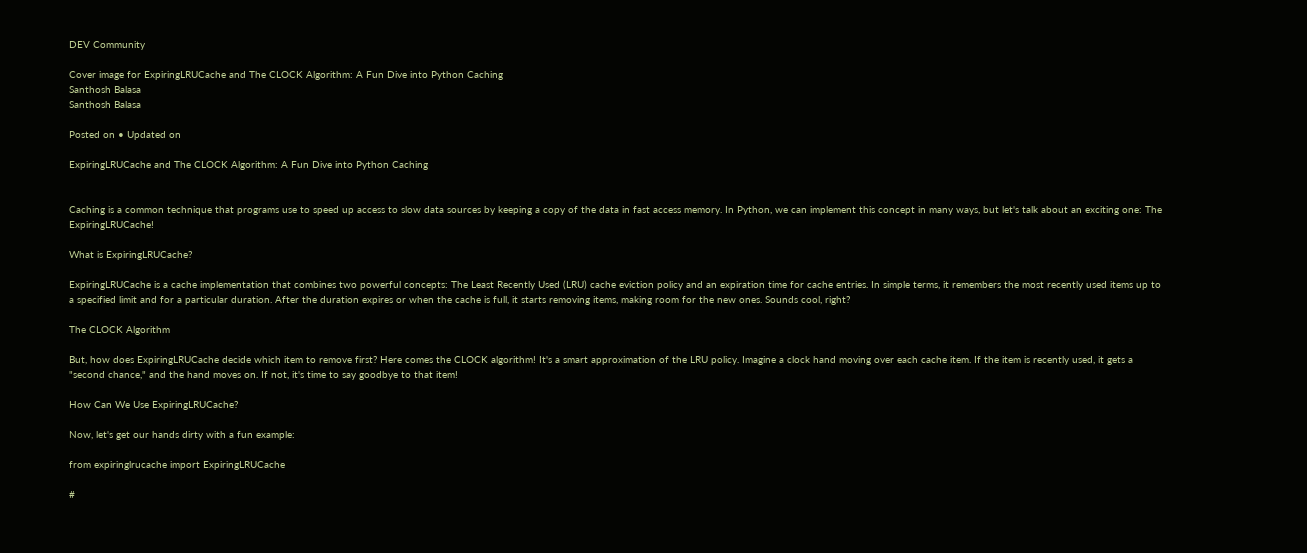DEV Community

Cover image for ExpiringLRUCache and The CLOCK Algorithm: A Fun Dive into Python Caching
Santhosh Balasa
Santhosh Balasa

Posted on • Updated on

ExpiringLRUCache and The CLOCK Algorithm: A Fun Dive into Python Caching


Caching is a common technique that programs use to speed up access to slow data sources by keeping a copy of the data in fast access memory. In Python, we can implement this concept in many ways, but let's talk about an exciting one: The ExpiringLRUCache!

What is ExpiringLRUCache?

ExpiringLRUCache is a cache implementation that combines two powerful concepts: The Least Recently Used (LRU) cache eviction policy and an expiration time for cache entries. In simple terms, it remembers the most recently used items up to a specified limit and for a particular duration. After the duration expires or when the cache is full, it starts removing items, making room for the new ones. Sounds cool, right?

The CLOCK Algorithm

But, how does ExpiringLRUCache decide which item to remove first? Here comes the CLOCK algorithm! It's a smart approximation of the LRU policy. Imagine a clock hand moving over each cache item. If the item is recently used, it gets a "second chance," and the hand moves on. If not, it's time to say goodbye to that item!

How Can We Use ExpiringLRUCache?

Now, let's get our hands dirty with a fun example:

from expiringlrucache import ExpiringLRUCache

#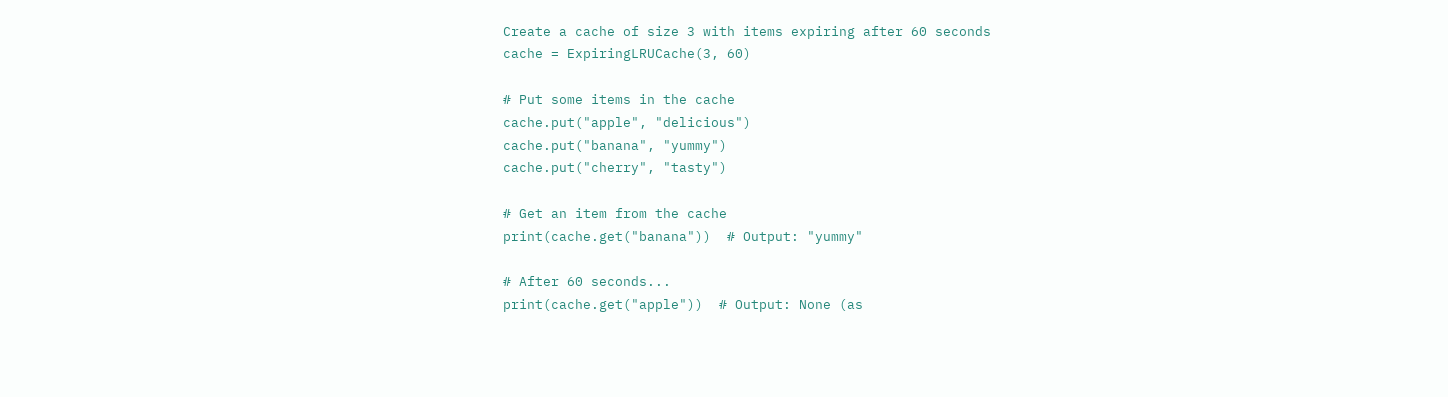Create a cache of size 3 with items expiring after 60 seconds
cache = ExpiringLRUCache(3, 60)

# Put some items in the cache
cache.put("apple", "delicious")
cache.put("banana", "yummy")
cache.put("cherry", "tasty")

# Get an item from the cache
print(cache.get("banana"))  # Output: "yummy"

# After 60 seconds...
print(cache.get("apple"))  # Output: None (as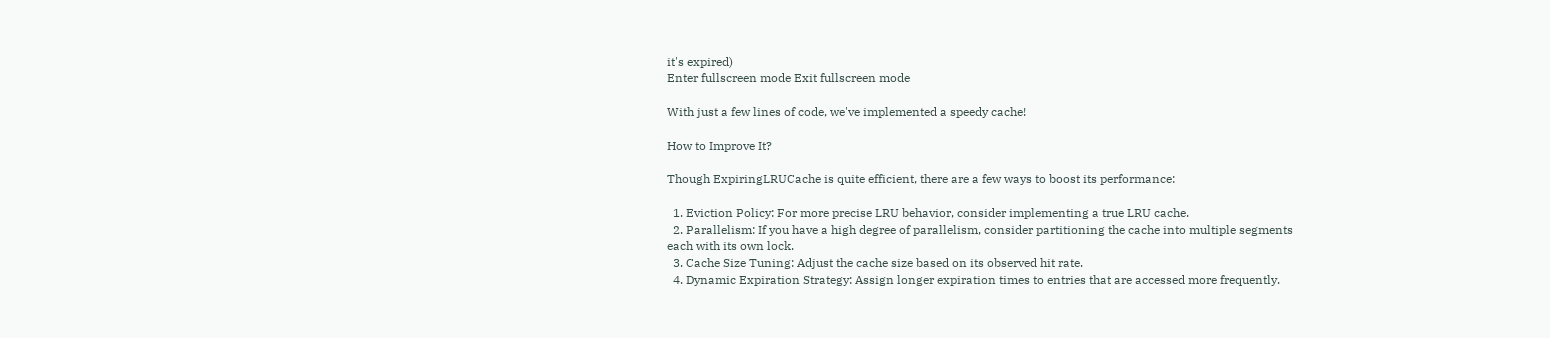it's expired)
Enter fullscreen mode Exit fullscreen mode

With just a few lines of code, we've implemented a speedy cache!

How to Improve It?

Though ExpiringLRUCache is quite efficient, there are a few ways to boost its performance:

  1. Eviction Policy: For more precise LRU behavior, consider implementing a true LRU cache.
  2. Parallelism: If you have a high degree of parallelism, consider partitioning the cache into multiple segments each with its own lock.
  3. Cache Size Tuning: Adjust the cache size based on its observed hit rate.
  4. Dynamic Expiration Strategy: Assign longer expiration times to entries that are accessed more frequently.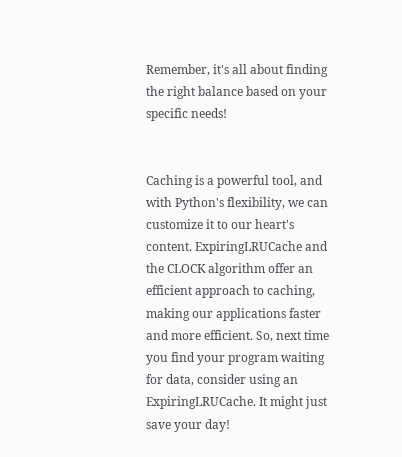Remember, it's all about finding the right balance based on your specific needs!


Caching is a powerful tool, and with Python's flexibility, we can customize it to our heart's content. ExpiringLRUCache and the CLOCK algorithm offer an efficient approach to caching, making our applications faster and more efficient. So, next time you find your program waiting for data, consider using an ExpiringLRUCache. It might just save your day!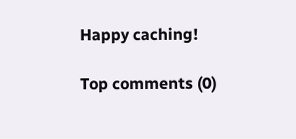Happy caching!

Top comments (0)